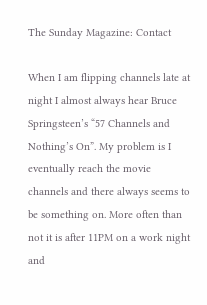The Sunday Magazine: Contact

When I am flipping channels late at night I almost always hear Bruce Springsteen’s “57 Channels and Nothing’s On”. My problem is I eventually reach the movie channels and there always seems to be something on. More often than not it is after 11PM on a work night and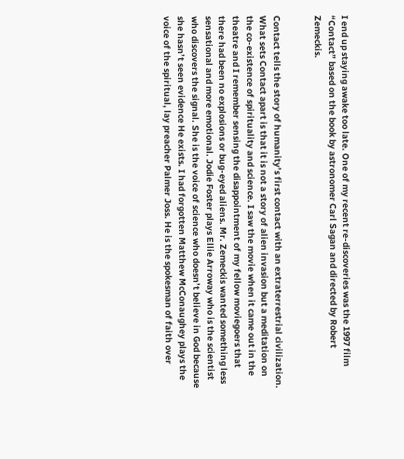I end up staying awake too late. One of my recent re-discoveries was the 1997 film “Contact” based on the book by astronomer Carl Sagan and directed by Robert Zemeckis.


Contact tells the story of humanity’s first contact with an extraterrestrial civilization. What sets Contact apart is that it is not a story of alien invasion but a meditation on the co-existence of spirituality and science. I saw the movie when it came out in the theatre and I remember sensing the disappointment of my fellow moviegoers that there had been no explosions or bug-eyed aliens. Mr. Zemeckis wanted something less sensational and more emotional. Jodie Foster plays Ellie Arroway who is the scientist who discovers the signal. She is the voice of science who doesn’t believe in God because she hasn’t seen evidence He exists. I had forgotten Matthew McConaughey plays the voice of the spiritual, lay preacher Palmer Joss. He is the spokesman of faith over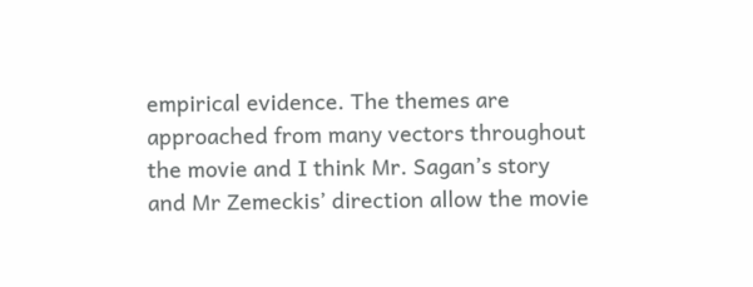empirical evidence. The themes are approached from many vectors throughout the movie and I think Mr. Sagan’s story and Mr Zemeckis’ direction allow the movie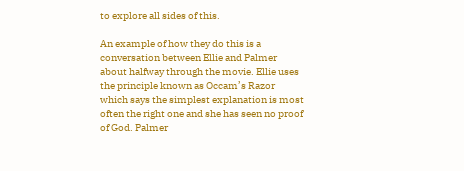to explore all sides of this.

An example of how they do this is a conversation between Ellie and Palmer about halfway through the movie. Ellie uses the principle known as Occam’s Razor which says the simplest explanation is most often the right one and she has seen no proof of God. Palmer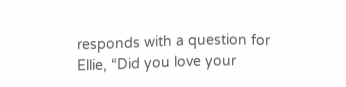responds with a question for Ellie, “Did you love your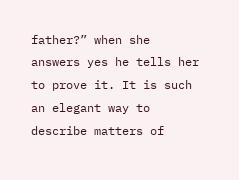father?” when she answers yes he tells her to prove it. It is such an elegant way to describe matters of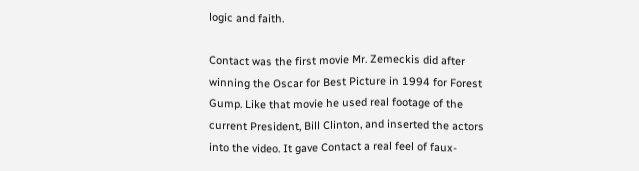logic and faith.

Contact was the first movie Mr. Zemeckis did after winning the Oscar for Best Picture in 1994 for Forest Gump. Like that movie he used real footage of the current President, Bill Clinton, and inserted the actors into the video. It gave Contact a real feel of faux-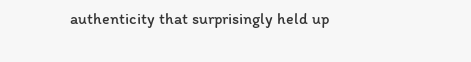authenticity that surprisingly held up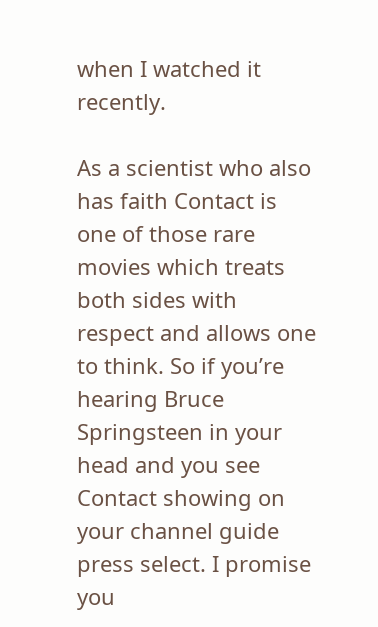when I watched it recently.

As a scientist who also has faith Contact is one of those rare movies which treats both sides with respect and allows one to think. So if you’re hearing Bruce Springsteen in your head and you see Contact showing on your channel guide press select. I promise you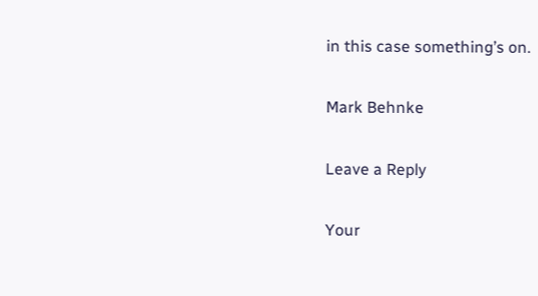in this case something’s on.

Mark Behnke

Leave a Reply

Your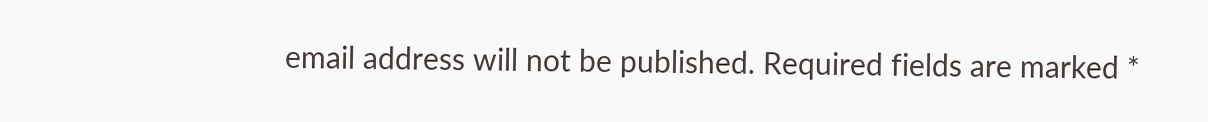email address will not be published. Required fields are marked *